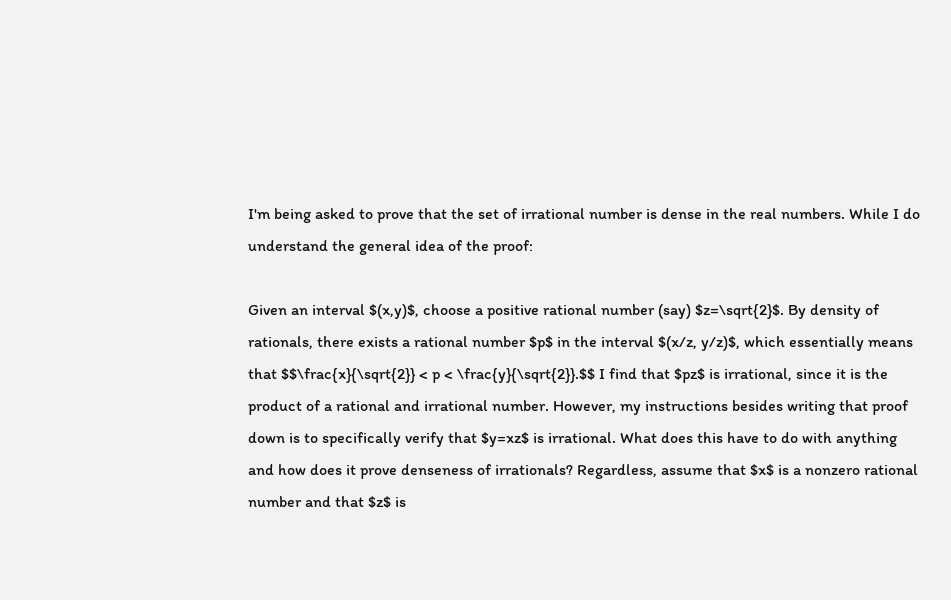I'm being asked to prove that the set of irrational number is dense in the real numbers. While I do understand the general idea of the proof:

Given an interval $(x,y)$, choose a positive rational number (say) $z=\sqrt{2}$. By density of rationals, there exists a rational number $p$ in the interval $(x/z, y/z)$, which essentially means that $$\frac{x}{\sqrt{2}} < p < \frac{y}{\sqrt{2}}.$$ I find that $pz$ is irrational, since it is the product of a rational and irrational number. However, my instructions besides writing that proof down is to specifically verify that $y=xz$ is irrational. What does this have to do with anything and how does it prove denseness of irrationals? Regardless, assume that $x$ is a nonzero rational number and that $z$ is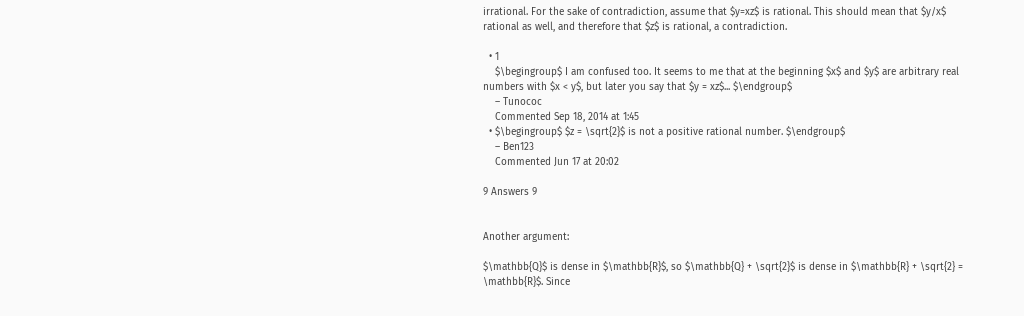irrational. For the sake of contradiction, assume that $y=xz$ is rational. This should mean that $y/x$ rational as well, and therefore that $z$ is rational, a contradiction.

  • 1
    $\begingroup$ I am confused too. It seems to me that at the beginning $x$ and $y$ are arbitrary real numbers with $x < y$, but later you say that $y = xz$... $\endgroup$
    – Tunococ
    Commented Sep 18, 2014 at 1:45
  • $\begingroup$ $z = \sqrt{2}$ is not a positive rational number. $\endgroup$
    – Ben123
    Commented Jun 17 at 20:02

9 Answers 9


Another argument:

$\mathbb{Q}$ is dense in $\mathbb{R}$, so $\mathbb{Q} + \sqrt{2}$ is dense in $\mathbb{R} + \sqrt{2} = \mathbb{R}$. Since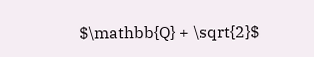$\mathbb{Q} + \sqrt{2}$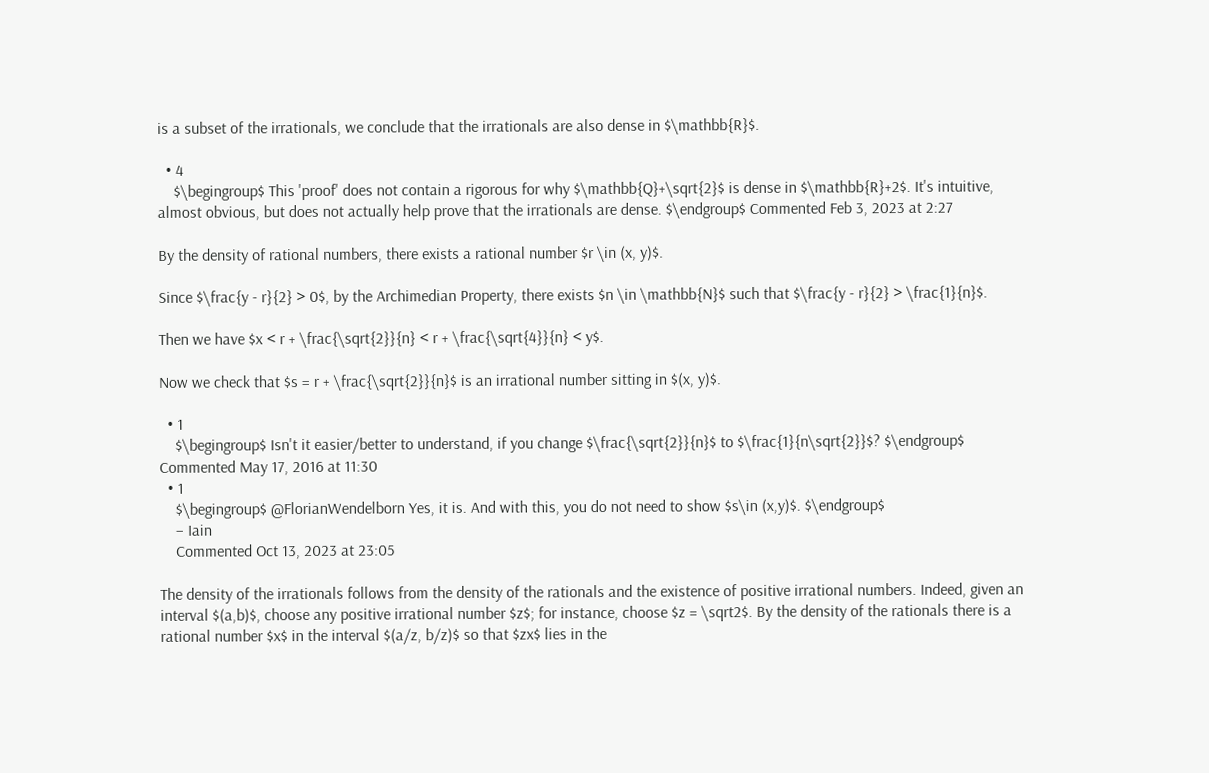is a subset of the irrationals, we conclude that the irrationals are also dense in $\mathbb{R}$.

  • 4
    $\begingroup$ This 'proof' does not contain a rigorous for why $\mathbb{Q}+\sqrt{2}$ is dense in $\mathbb{R}+2$. It's intuitive, almost obvious, but does not actually help prove that the irrationals are dense. $\endgroup$ Commented Feb 3, 2023 at 2:27

By the density of rational numbers, there exists a rational number $r \in (x, y)$.

Since $\frac{y - r}{2} > 0$, by the Archimedian Property, there exists $n \in \mathbb{N}$ such that $\frac{y - r}{2} > \frac{1}{n}$.

Then we have $x < r + \frac{\sqrt{2}}{n} < r + \frac{\sqrt{4}}{n} < y$.

Now we check that $s = r + \frac{\sqrt{2}}{n}$ is an irrational number sitting in $(x, y)$.

  • 1
    $\begingroup$ Isn't it easier/better to understand, if you change $\frac{\sqrt{2}}{n}$ to $\frac{1}{n\sqrt{2}}$? $\endgroup$ Commented May 17, 2016 at 11:30
  • 1
    $\begingroup$ @FlorianWendelborn Yes, it is. And with this, you do not need to show $s\in (x,y)$. $\endgroup$
    – Iain
    Commented Oct 13, 2023 at 23:05

The density of the irrationals follows from the density of the rationals and the existence of positive irrational numbers. Indeed, given an interval $(a,b)$, choose any positive irrational number $z$; for instance, choose $z = \sqrt2$. By the density of the rationals there is a rational number $x$ in the interval $(a/z, b/z)$ so that $zx$ lies in the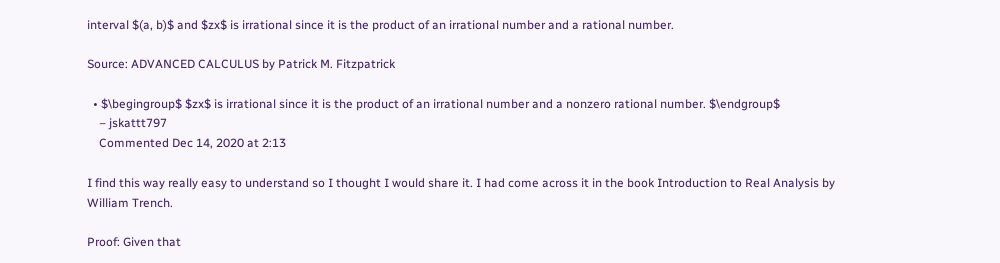interval $(a, b)$ and $zx$ is irrational since it is the product of an irrational number and a rational number.

Source: ADVANCED CALCULUS by Patrick M. Fitzpatrick

  • $\begingroup$ $zx$ is irrational since it is the product of an irrational number and a nonzero rational number. $\endgroup$
    – jskattt797
    Commented Dec 14, 2020 at 2:13

I find this way really easy to understand so I thought I would share it. I had come across it in the book Introduction to Real Analysis by William Trench.

Proof: Given that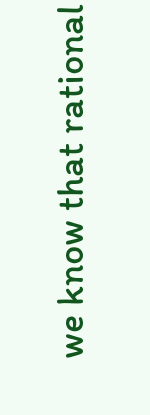we know that rational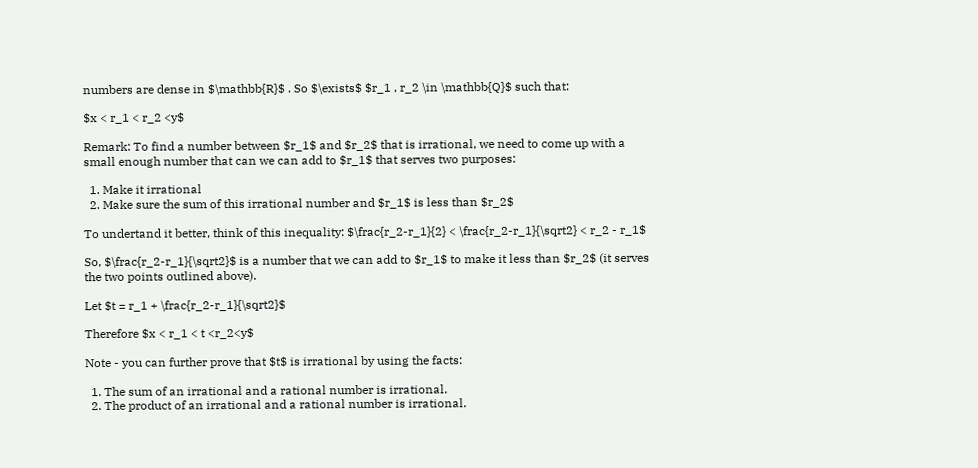numbers are dense in $\mathbb{R}$ . So $\exists$ $r_1 , r_2 \in \mathbb{Q}$ such that:

$x < r_1 < r_2 <y$

Remark: To find a number between $r_1$ and $r_2$ that is irrational, we need to come up with a small enough number that can we can add to $r_1$ that serves two purposes:

  1. Make it irrational
  2. Make sure the sum of this irrational number and $r_1$ is less than $r_2$

To undertand it better, think of this inequality: $\frac{r_2-r_1}{2} < \frac{r_2-r_1}{\sqrt2} < r_2 - r_1$

So, $\frac{r_2-r_1}{\sqrt2}$ is a number that we can add to $r_1$ to make it less than $r_2$ (it serves the two points outlined above).

Let $t = r_1 + \frac{r_2-r_1}{\sqrt2}$

Therefore $x < r_1 < t <r_2<y$

Note - you can further prove that $t$ is irrational by using the facts:

  1. The sum of an irrational and a rational number is irrational.
  2. The product of an irrational and a rational number is irrational.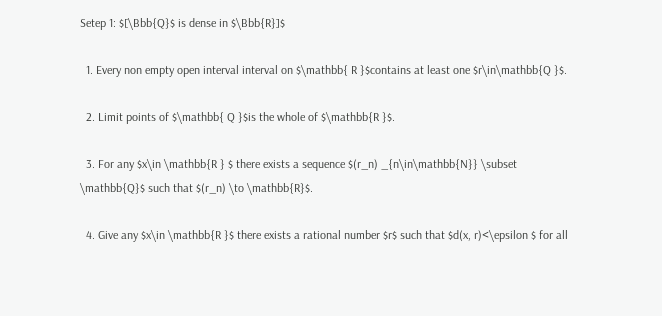Setep 1: $[\Bbb{Q}$ is dense in $\Bbb{R}]$

  1. Every non empty open interval interval on $\mathbb{ R }$contains at least one $r\in\mathbb{Q }$.

  2. Limit points of $\mathbb{ Q }$is the whole of $\mathbb{R }$.

  3. For any $x\in \mathbb{R } $ there exists a sequence $(r_n) _{n\in\mathbb{N}} \subset \mathbb{Q}$ such that $(r_n) \to \mathbb{R}$.

  4. Give any $x\in \mathbb{R }$ there exists a rational number $r$ such that $d(x, r)<\epsilon $ for all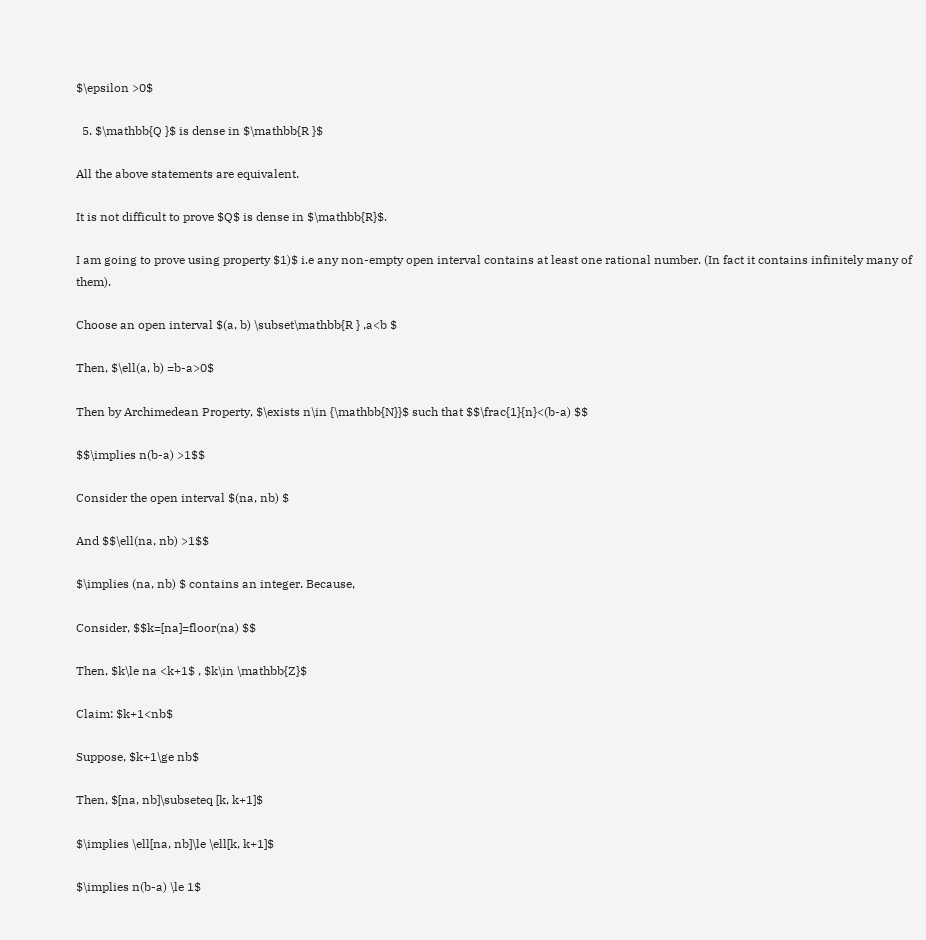$\epsilon >0$

  5. $\mathbb{Q }$ is dense in $\mathbb{R }$

All the above statements are equivalent.

It is not difficult to prove $Q$ is dense in $\mathbb{R}$.

I am going to prove using property $1)$ i.e any non-empty open interval contains at least one rational number. (In fact it contains infinitely many of them).

Choose an open interval $(a, b) \subset\mathbb{R } ,a<b $

Then, $\ell(a, b) =b-a>0$

Then by Archimedean Property, $\exists n\in {\mathbb{N}}$ such that $$\frac{1}{n}<(b-a) $$

$$\implies n(b-a) >1$$

Consider the open interval $(na, nb) $

And $$\ell(na, nb) >1$$

$\implies (na, nb) $ contains an integer. Because,

Consider, $$k=[na]=floor(na) $$

Then, $k\le na <k+1$ , $k\in \mathbb{Z}$

Claim: $k+1<nb$

Suppose, $k+1\ge nb$

Then, $[na, nb]\subseteq [k, k+1]$

$\implies \ell[na, nb]\le \ell[k, k+1]$

$\implies n(b-a) \le 1$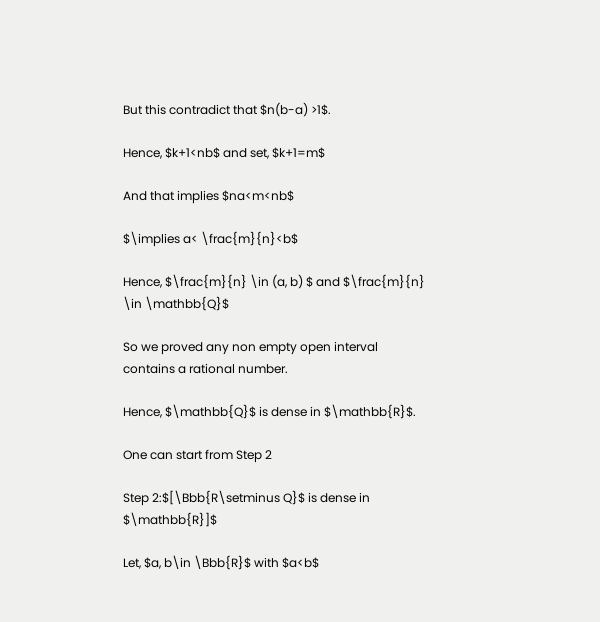But this contradict that $n(b-a) >1$.

Hence, $k+1<nb$ and set, $k+1=m$

And that implies $na<m<nb$

$\implies a< \frac{m}{n}<b$

Hence, $\frac{m}{n} \in (a, b) $ and $\frac{m}{n} \in \mathbb{Q}$

So we proved any non empty open interval contains a rational number.

Hence, $\mathbb{Q}$ is dense in $\mathbb{R}$.

One can start from Step 2

Step 2:$[\Bbb{R\setminus Q}$ is dense in $\mathbb{R}]$

Let, $a, b\in \Bbb{R}$ with $a<b$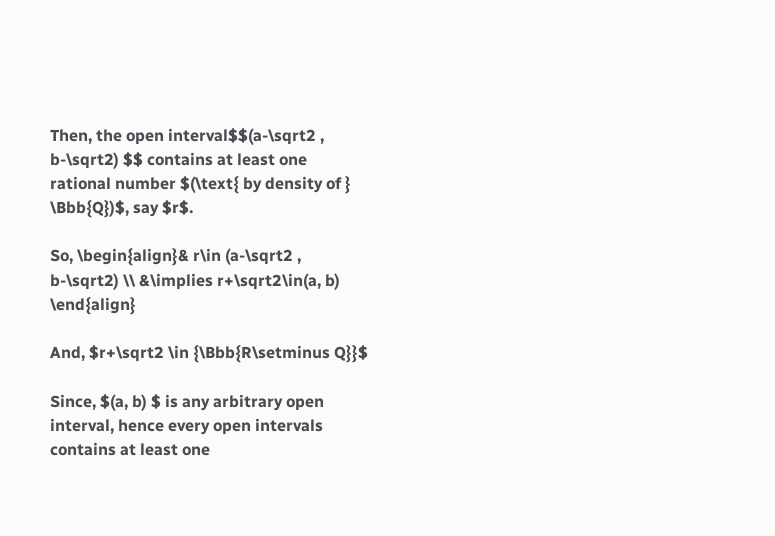Then, the open interval$$(a-\sqrt2 , b-\sqrt2) $$ contains at least one rational number $(\text{ by density of } \Bbb{Q})$, say $r$.

So, \begin{align}& r\in (a-\sqrt2 , b-\sqrt2) \\ &\implies r+\sqrt2\in(a, b) \end{align}

And, $r+\sqrt2 \in {\Bbb{R\setminus Q}}$

Since, $(a, b) $ is any arbitrary open interval, hence every open intervals contains at least one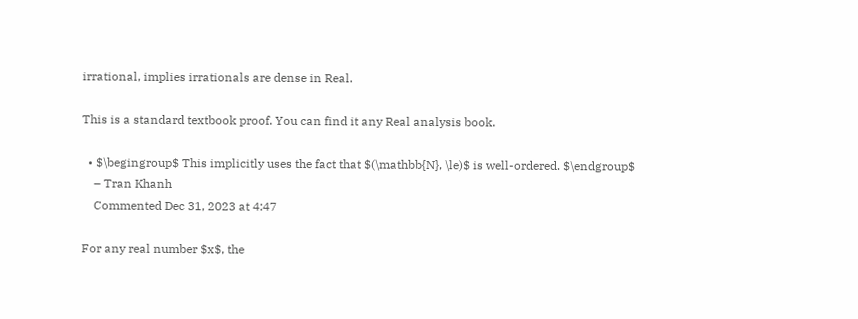irrational, implies irrationals are dense in Real.

This is a standard textbook proof. You can find it any Real analysis book.

  • $\begingroup$ This implicitly uses the fact that $(\mathbb{N}, \le)$ is well-ordered. $\endgroup$
    – Tran Khanh
    Commented Dec 31, 2023 at 4:47

For any real number $x$, the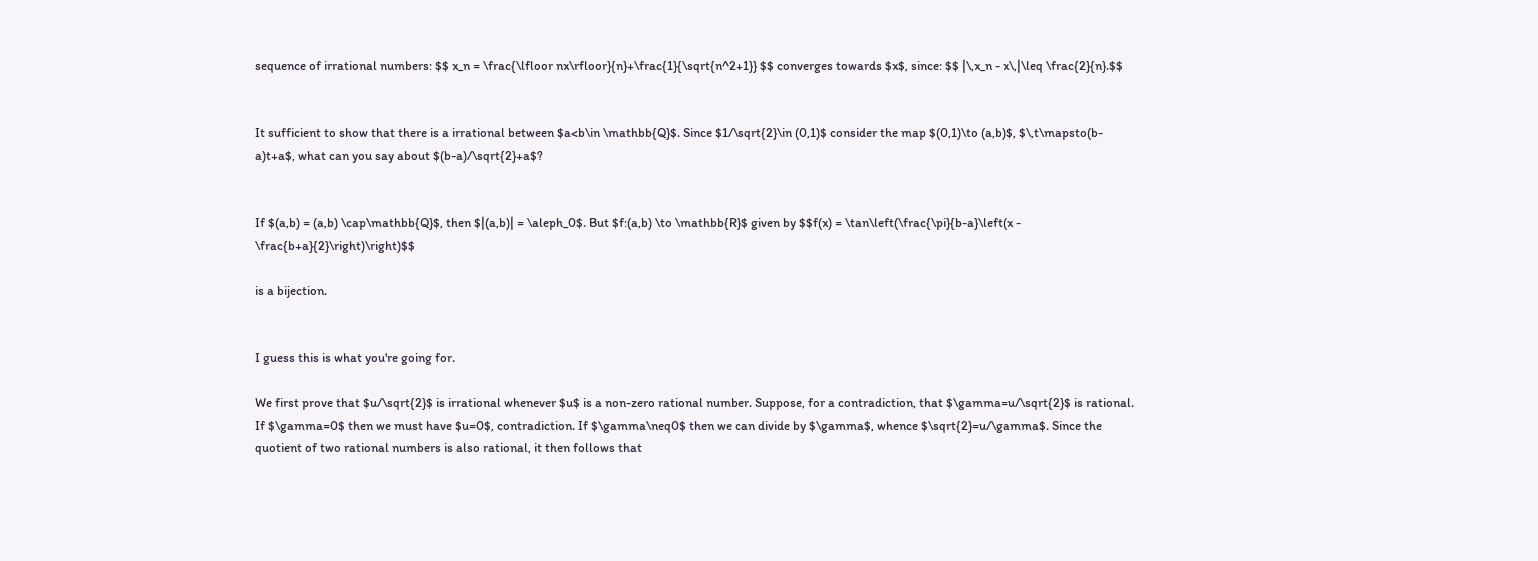sequence of irrational numbers: $$ x_n = \frac{\lfloor nx\rfloor}{n}+\frac{1}{\sqrt{n^2+1}} $$ converges towards $x$, since: $$ |\,x_n - x\,|\leq \frac{2}{n}.$$


It sufficient to show that there is a irrational between $a<b\in \mathbb{Q}$. Since $1/\sqrt{2}\in (0,1)$ consider the map $(0,1)\to (a,b)$, $\,t\mapsto(b-a)t+a$, what can you say about $(b-a)/\sqrt{2}+a$?


If $(a,b) = (a,b) \cap\mathbb{Q}$, then $|(a,b)| = \aleph_0$. But $f:(a,b) \to \mathbb{R}$ given by $$f(x) = \tan\left(\frac{\pi}{b-a}\left(x - \frac{b+a}{2}\right)\right)$$

is a bijection.


I guess this is what you're going for.

We first prove that $u/\sqrt{2}$ is irrational whenever $u$ is a non-zero rational number. Suppose, for a contradiction, that $\gamma=u/\sqrt{2}$ is rational. If $\gamma=0$ then we must have $u=0$, contradiction. If $\gamma\neq0$ then we can divide by $\gamma$, whence $\sqrt{2}=u/\gamma$. Since the quotient of two rational numbers is also rational, it then follows that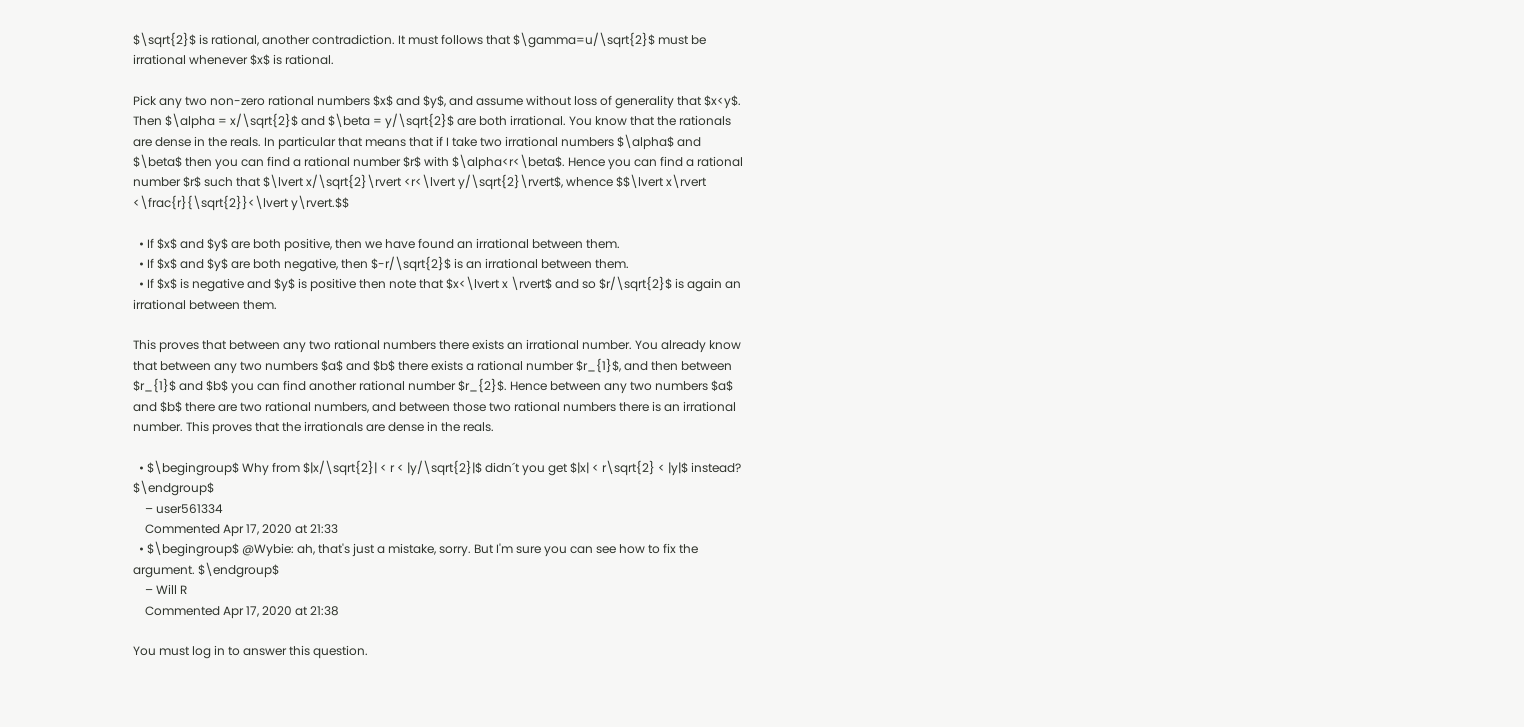$\sqrt{2}$ is rational, another contradiction. It must follows that $\gamma=u/\sqrt{2}$ must be irrational whenever $x$ is rational.

Pick any two non-zero rational numbers $x$ and $y$, and assume without loss of generality that $x<y$. Then $\alpha = x/\sqrt{2}$ and $\beta = y/\sqrt{2}$ are both irrational. You know that the rationals are dense in the reals. In particular that means that if I take two irrational numbers $\alpha$ and $\beta$ then you can find a rational number $r$ with $\alpha<r<\beta$. Hence you can find a rational number $r$ such that $\lvert x/\sqrt{2}\rvert <r<\lvert y/\sqrt{2}\rvert$, whence $$\lvert x\rvert <\frac{r}{\sqrt{2}}<\lvert y\rvert.$$

  • If $x$ and $y$ are both positive, then we have found an irrational between them.
  • If $x$ and $y$ are both negative, then $-r/\sqrt{2}$ is an irrational between them.
  • If $x$ is negative and $y$ is positive then note that $x<\lvert x \rvert$ and so $r/\sqrt{2}$ is again an irrational between them.

This proves that between any two rational numbers there exists an irrational number. You already know that between any two numbers $a$ and $b$ there exists a rational number $r_{1}$, and then between $r_{1}$ and $b$ you can find another rational number $r_{2}$. Hence between any two numbers $a$ and $b$ there are two rational numbers, and between those two rational numbers there is an irrational number. This proves that the irrationals are dense in the reals.

  • $\begingroup$ Why from $|x/\sqrt{2}| < r < |y/\sqrt{2}|$ didn´t you get $|x| < r\sqrt{2} < |y|$ instead? $\endgroup$
    – user561334
    Commented Apr 17, 2020 at 21:33
  • $\begingroup$ @Wybie: ah, that's just a mistake, sorry. But I'm sure you can see how to fix the argument. $\endgroup$
    – Will R
    Commented Apr 17, 2020 at 21:38

You must log in to answer this question.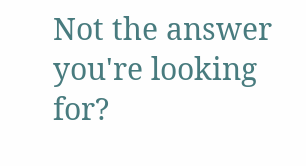Not the answer you're looking for?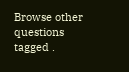Browse other questions tagged .